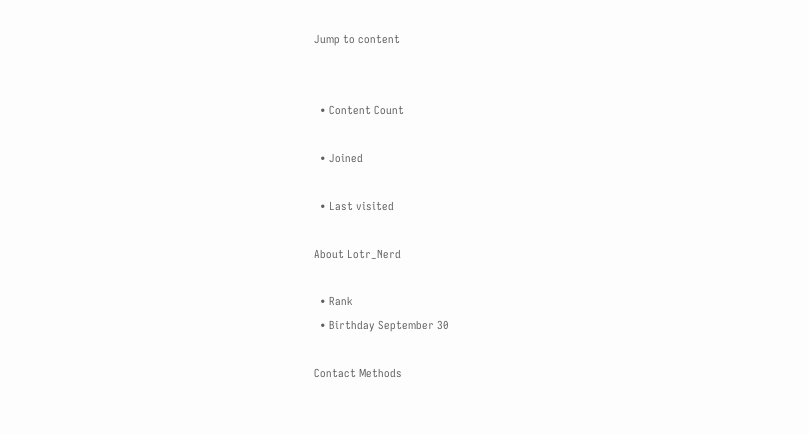Jump to content


  • Content Count

  • Joined

  • Last visited

About Lotr_Nerd

  • Rank
  • Birthday September 30

Contact Methods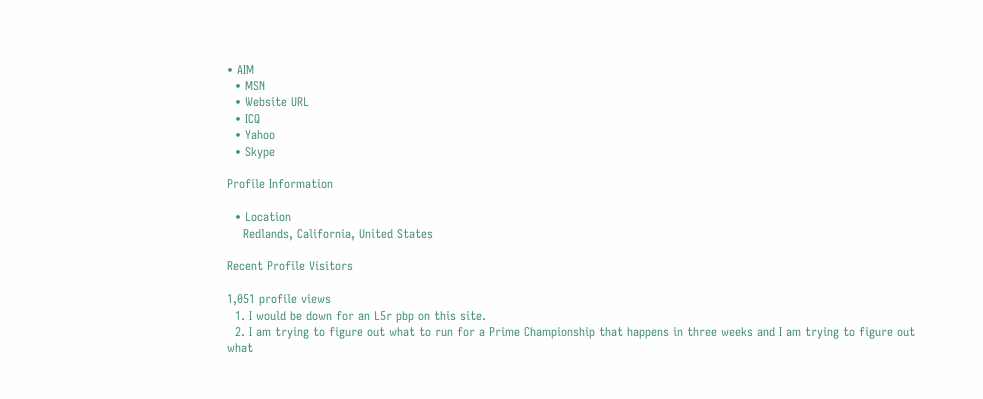• AIM
  • MSN
  • Website URL
  • ICQ
  • Yahoo
  • Skype

Profile Information

  • Location
    Redlands, California, United States

Recent Profile Visitors

1,051 profile views
  1. I would be down for an L5r pbp on this site.
  2. I am trying to figure out what to run for a Prime Championship that happens in three weeks and I am trying to figure out what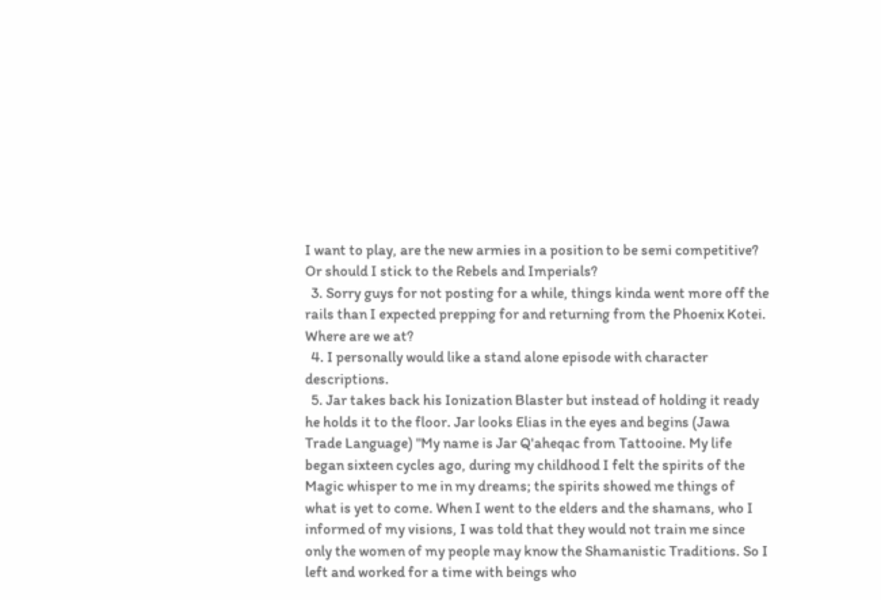I want to play, are the new armies in a position to be semi competitive? Or should I stick to the Rebels and Imperials?
  3. Sorry guys for not posting for a while, things kinda went more off the rails than I expected prepping for and returning from the Phoenix Kotei. Where are we at?
  4. I personally would like a stand alone episode with character descriptions.
  5. Jar takes back his Ionization Blaster but instead of holding it ready he holds it to the floor. Jar looks Elias in the eyes and begins (Jawa Trade Language) "My name is Jar Q'aheqac from Tattooine. My life began sixteen cycles ago, during my childhood I felt the spirits of the Magic whisper to me in my dreams; the spirits showed me things of what is yet to come. When I went to the elders and the shamans, who I informed of my visions, I was told that they would not train me since only the women of my people may know the Shamanistic Traditions. So I left and worked for a time with beings who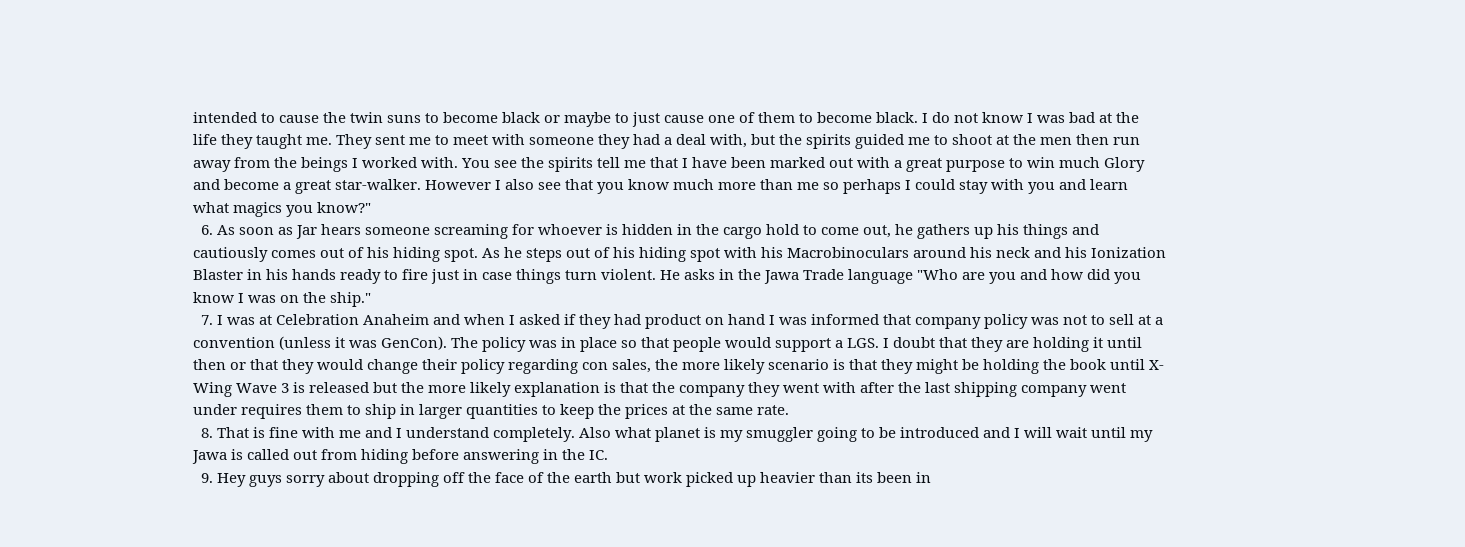intended to cause the twin suns to become black or maybe to just cause one of them to become black. I do not know I was bad at the life they taught me. They sent me to meet with someone they had a deal with, but the spirits guided me to shoot at the men then run away from the beings I worked with. You see the spirits tell me that I have been marked out with a great purpose to win much Glory and become a great star-walker. However I also see that you know much more than me so perhaps I could stay with you and learn what magics you know?"
  6. As soon as Jar hears someone screaming for whoever is hidden in the cargo hold to come out, he gathers up his things and cautiously comes out of his hiding spot. As he steps out of his hiding spot with his Macrobinoculars around his neck and his Ionization Blaster in his hands ready to fire just in case things turn violent. He asks in the Jawa Trade language "Who are you and how did you know I was on the ship."
  7. I was at Celebration Anaheim and when I asked if they had product on hand I was informed that company policy was not to sell at a convention (unless it was GenCon). The policy was in place so that people would support a LGS. I doubt that they are holding it until then or that they would change their policy regarding con sales, the more likely scenario is that they might be holding the book until X-Wing Wave 3 is released but the more likely explanation is that the company they went with after the last shipping company went under requires them to ship in larger quantities to keep the prices at the same rate.
  8. That is fine with me and I understand completely. Also what planet is my smuggler going to be introduced and I will wait until my Jawa is called out from hiding before answering in the IC.
  9. Hey guys sorry about dropping off the face of the earth but work picked up heavier than its been in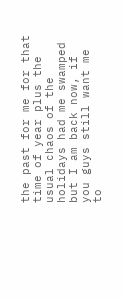the past for me for that time of year plus the usual chaos of the holidays had me swamped but I am back now, if you guys still want me to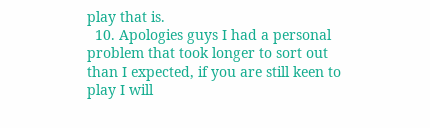play that is.
  10. Apologies guys I had a personal problem that took longer to sort out than I expected, if you are still keen to play I will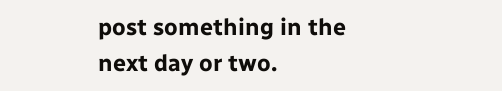post something in the next day or two.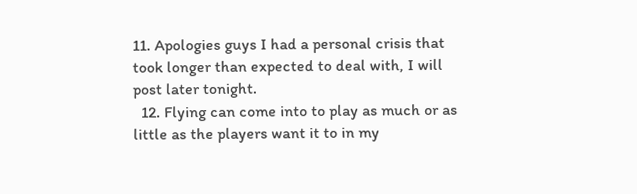11. Apologies guys I had a personal crisis that took longer than expected to deal with, I will post later tonight.
  12. Flying can come into to play as much or as little as the players want it to in my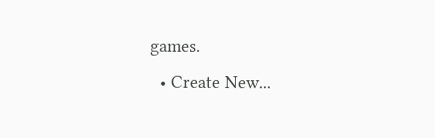games.
  • Create New...